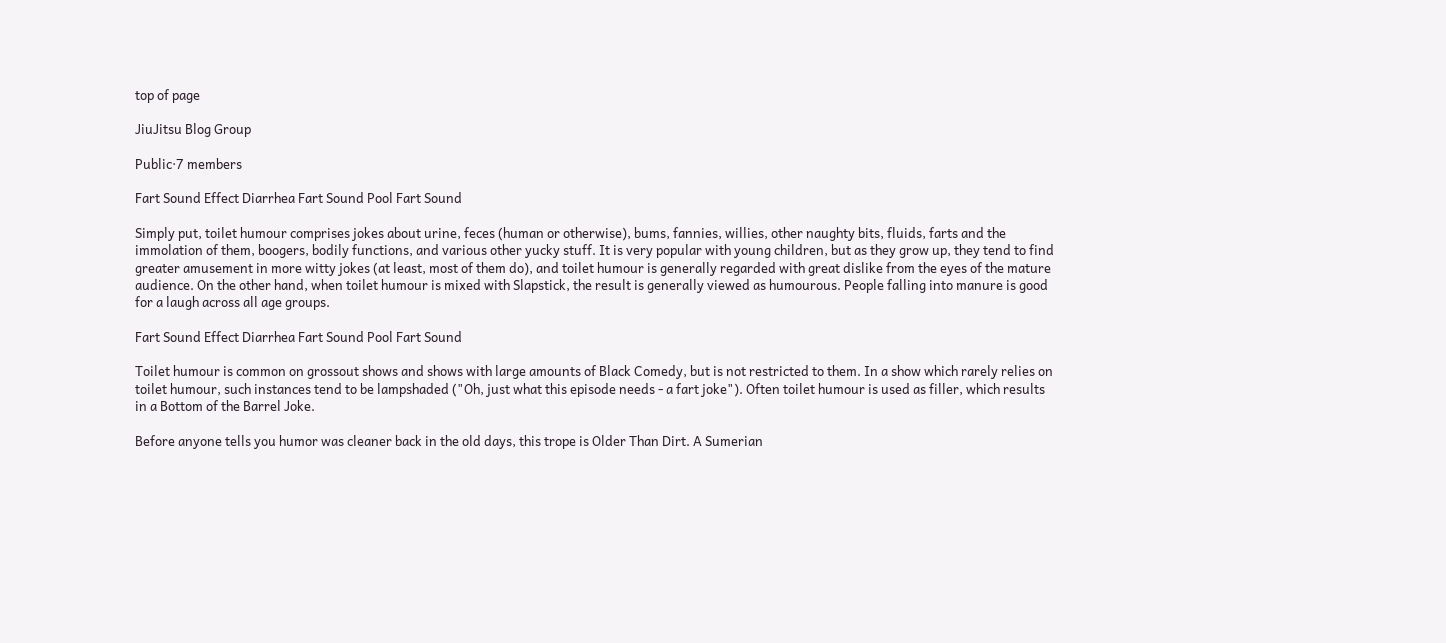top of page

JiuJitsu Blog Group

Public·7 members

Fart Sound Effect Diarrhea Fart Sound Pool Fart Sound

Simply put, toilet humour comprises jokes about urine, feces (human or otherwise), bums, fannies, willies, other naughty bits, fluids, farts and the immolation of them, boogers, bodily functions, and various other yucky stuff. It is very popular with young children, but as they grow up, they tend to find greater amusement in more witty jokes (at least, most of them do), and toilet humour is generally regarded with great dislike from the eyes of the mature audience. On the other hand, when toilet humour is mixed with Slapstick, the result is generally viewed as humourous. People falling into manure is good for a laugh across all age groups.

Fart Sound Effect Diarrhea Fart Sound Pool Fart Sound

Toilet humour is common on grossout shows and shows with large amounts of Black Comedy, but is not restricted to them. In a show which rarely relies on toilet humour, such instances tend to be lampshaded ("Oh, just what this episode needs - a fart joke"). Often toilet humour is used as filler, which results in a Bottom of the Barrel Joke.

Before anyone tells you humor was cleaner back in the old days, this trope is Older Than Dirt. A Sumerian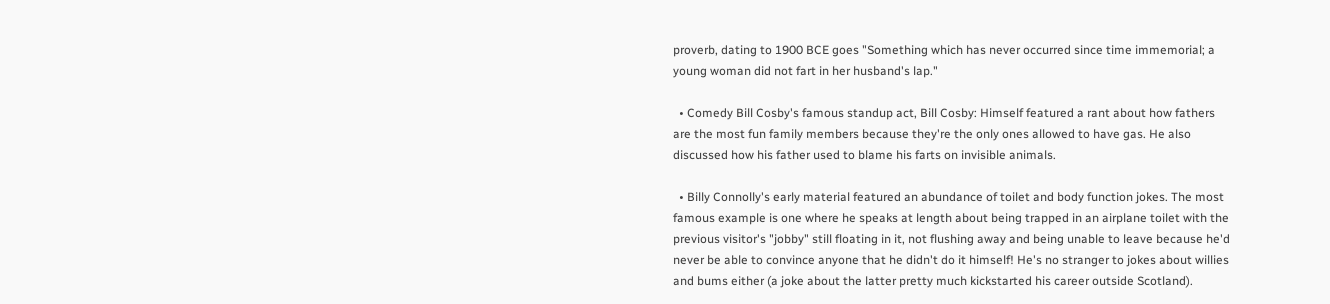proverb, dating to 1900 BCE goes "Something which has never occurred since time immemorial; a young woman did not fart in her husband's lap."

  • Comedy Bill Cosby's famous standup act, Bill Cosby: Himself featured a rant about how fathers are the most fun family members because they're the only ones allowed to have gas. He also discussed how his father used to blame his farts on invisible animals.

  • Billy Connolly's early material featured an abundance of toilet and body function jokes. The most famous example is one where he speaks at length about being trapped in an airplane toilet with the previous visitor's "jobby" still floating in it, not flushing away and being unable to leave because he'd never be able to convince anyone that he didn't do it himself! He's no stranger to jokes about willies and bums either (a joke about the latter pretty much kickstarted his career outside Scotland).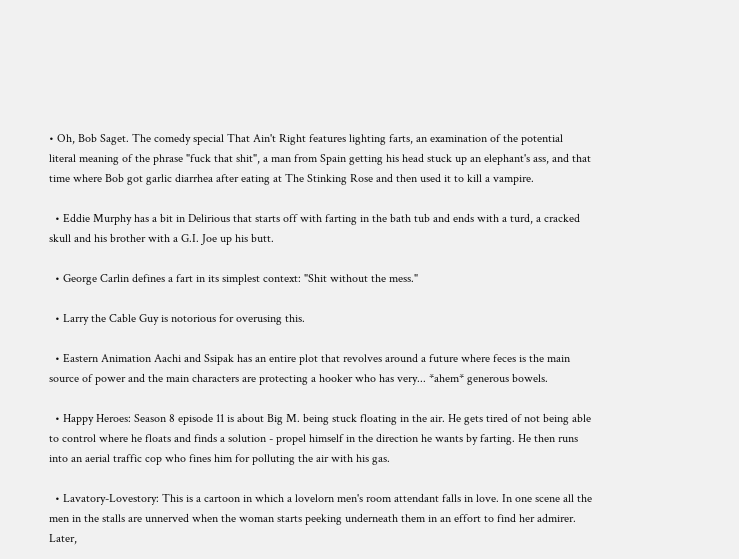• Oh, Bob Saget. The comedy special That Ain't Right features lighting farts, an examination of the potential literal meaning of the phrase "fuck that shit", a man from Spain getting his head stuck up an elephant's ass, and that time where Bob got garlic diarrhea after eating at The Stinking Rose and then used it to kill a vampire.

  • Eddie Murphy has a bit in Delirious that starts off with farting in the bath tub and ends with a turd, a cracked skull and his brother with a G.I. Joe up his butt.

  • George Carlin defines a fart in its simplest context: "Shit without the mess."

  • Larry the Cable Guy is notorious for overusing this.

  • Eastern Animation Aachi and Ssipak has an entire plot that revolves around a future where feces is the main source of power and the main characters are protecting a hooker who has very... *ahem* generous bowels.

  • Happy Heroes: Season 8 episode 11 is about Big M. being stuck floating in the air. He gets tired of not being able to control where he floats and finds a solution - propel himself in the direction he wants by farting. He then runs into an aerial traffic cop who fines him for polluting the air with his gas.

  • Lavatory-Lovestory: This is a cartoon in which a lovelorn men's room attendant falls in love. In one scene all the men in the stalls are unnerved when the woman starts peeking underneath them in an effort to find her admirer. Later,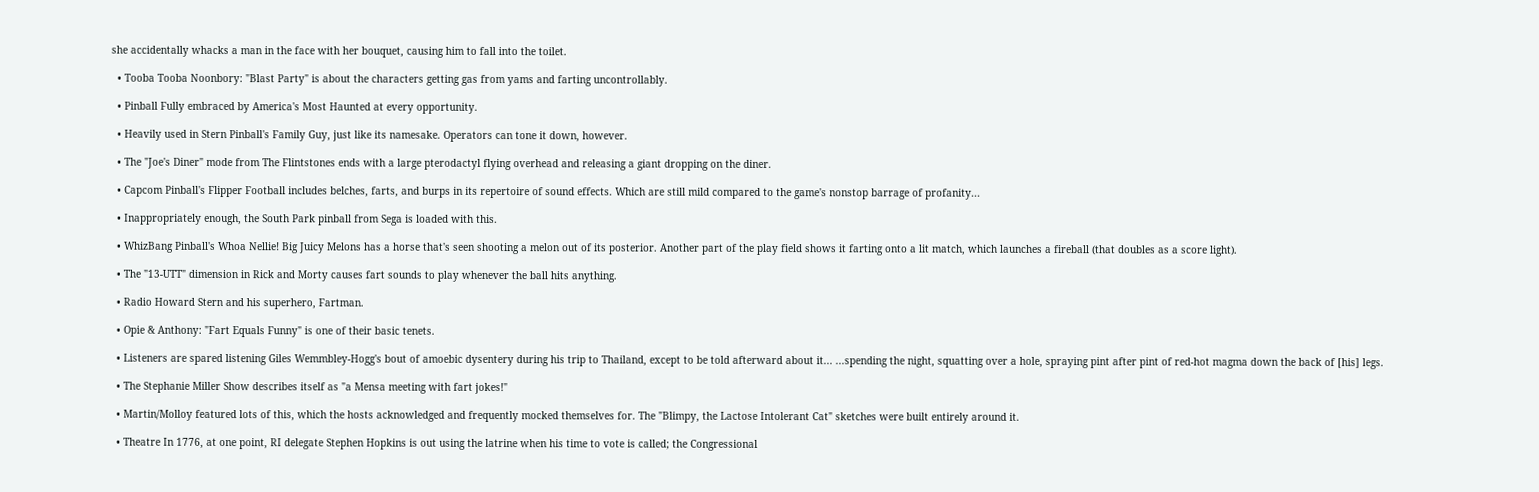she accidentally whacks a man in the face with her bouquet, causing him to fall into the toilet.

  • Tooba Tooba Noonbory: "Blast Party" is about the characters getting gas from yams and farting uncontrollably.

  • Pinball Fully embraced by America's Most Haunted at every opportunity.

  • Heavily used in Stern Pinball's Family Guy, just like its namesake. Operators can tone it down, however.

  • The "Joe's Diner" mode from The Flintstones ends with a large pterodactyl flying overhead and releasing a giant dropping on the diner.

  • Capcom Pinball's Flipper Football includes belches, farts, and burps in its repertoire of sound effects. Which are still mild compared to the game's nonstop barrage of profanity...

  • Inappropriately enough, the South Park pinball from Sega is loaded with this.

  • WhizBang Pinball's Whoa Nellie! Big Juicy Melons has a horse that's seen shooting a melon out of its posterior. Another part of the play field shows it farting onto a lit match, which launches a fireball (that doubles as a score light).

  • The "13-UTT" dimension in Rick and Morty causes fart sounds to play whenever the ball hits anything.

  • Radio Howard Stern and his superhero, Fartman.

  • Opie & Anthony: "Fart Equals Funny" is one of their basic tenets.

  • Listeners are spared listening Giles Wemmbley-Hogg's bout of amoebic dysentery during his trip to Thailand, except to be told afterward about it... ...spending the night, squatting over a hole, spraying pint after pint of red-hot magma down the back of [his] legs.

  • The Stephanie Miller Show describes itself as "a Mensa meeting with fart jokes!"

  • Martin/Molloy featured lots of this, which the hosts acknowledged and frequently mocked themselves for. The "Blimpy, the Lactose Intolerant Cat" sketches were built entirely around it.

  • Theatre In 1776, at one point, RI delegate Stephen Hopkins is out using the latrine when his time to vote is called; the Congressional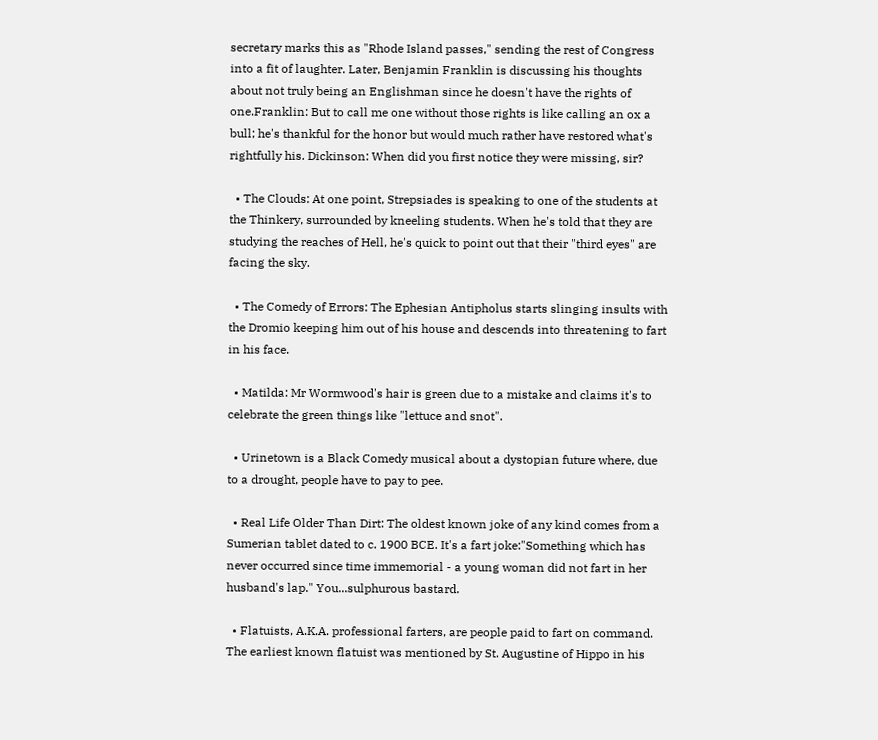secretary marks this as "Rhode Island passes," sending the rest of Congress into a fit of laughter. Later, Benjamin Franklin is discussing his thoughts about not truly being an Englishman since he doesn't have the rights of one.Franklin: But to call me one without those rights is like calling an ox a bull; he's thankful for the honor but would much rather have restored what's rightfully his. Dickinson: When did you first notice they were missing, sir?

  • The Clouds: At one point, Strepsiades is speaking to one of the students at the Thinkery, surrounded by kneeling students. When he's told that they are studying the reaches of Hell, he's quick to point out that their "third eyes" are facing the sky.

  • The Comedy of Errors: The Ephesian Antipholus starts slinging insults with the Dromio keeping him out of his house and descends into threatening to fart in his face.

  • Matilda: Mr Wormwood's hair is green due to a mistake and claims it's to celebrate the green things like "lettuce and snot".

  • Urinetown is a Black Comedy musical about a dystopian future where, due to a drought, people have to pay to pee.

  • Real Life Older Than Dirt: The oldest known joke of any kind comes from a Sumerian tablet dated to c. 1900 BCE. It's a fart joke:"Something which has never occurred since time immemorial - a young woman did not fart in her husband's lap." You...sulphurous bastard.

  • Flatuists, A.K.A. professional farters, are people paid to fart on command. The earliest known flatuist was mentioned by St. Augustine of Hippo in his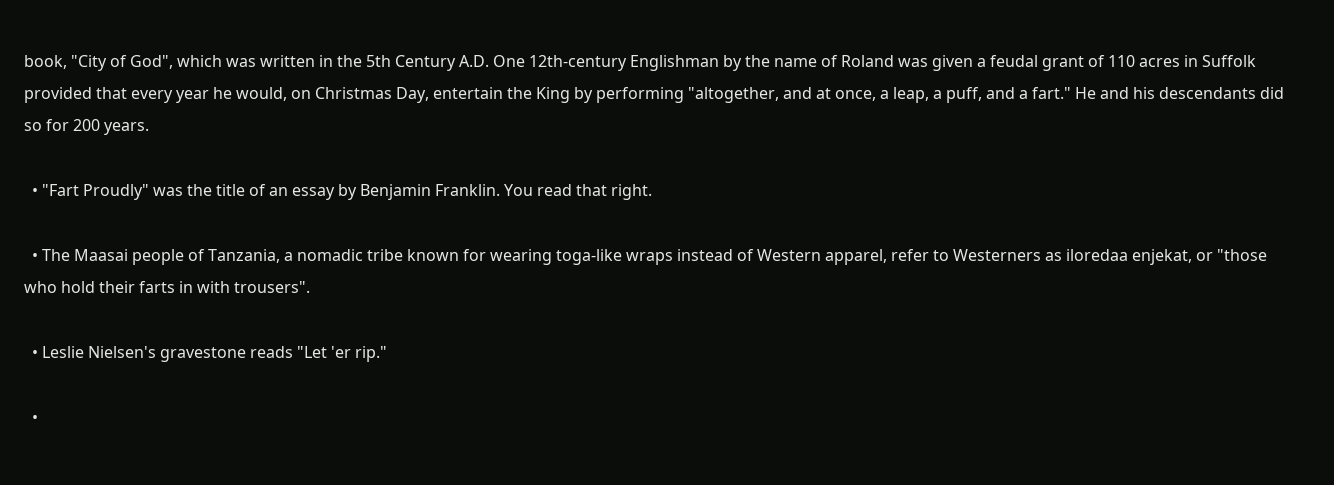book, "City of God", which was written in the 5th Century A.D. One 12th-century Englishman by the name of Roland was given a feudal grant of 110 acres in Suffolk provided that every year he would, on Christmas Day, entertain the King by performing "altogether, and at once, a leap, a puff, and a fart." He and his descendants did so for 200 years.

  • "Fart Proudly" was the title of an essay by Benjamin Franklin. You read that right.

  • The Maasai people of Tanzania, a nomadic tribe known for wearing toga-like wraps instead of Western apparel, refer to Westerners as iloredaa enjekat, or "those who hold their farts in with trousers".

  • Leslie Nielsen's gravestone reads "Let 'er rip."

  •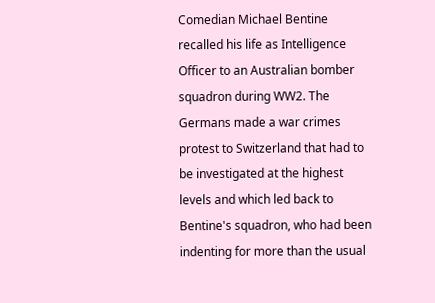Comedian Michael Bentine recalled his life as Intelligence Officer to an Australian bomber squadron during WW2. The Germans made a war crimes protest to Switzerland that had to be investigated at the highest levels and which led back to Bentine's squadron, who had been indenting for more than the usual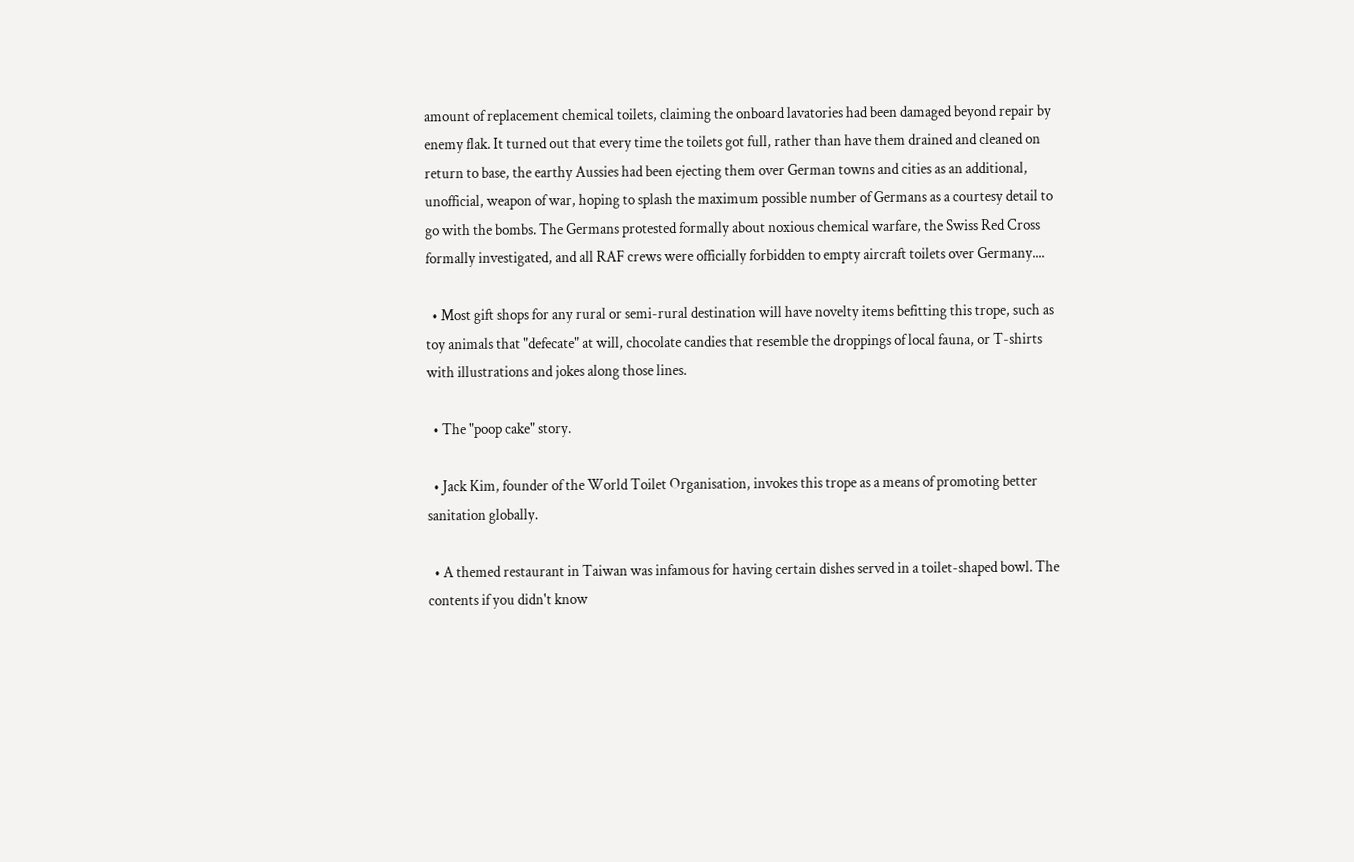amount of replacement chemical toilets, claiming the onboard lavatories had been damaged beyond repair by enemy flak. It turned out that every time the toilets got full, rather than have them drained and cleaned on return to base, the earthy Aussies had been ejecting them over German towns and cities as an additional, unofficial, weapon of war, hoping to splash the maximum possible number of Germans as a courtesy detail to go with the bombs. The Germans protested formally about noxious chemical warfare, the Swiss Red Cross formally investigated, and all RAF crews were officially forbidden to empty aircraft toilets over Germany....

  • Most gift shops for any rural or semi-rural destination will have novelty items befitting this trope, such as toy animals that "defecate" at will, chocolate candies that resemble the droppings of local fauna, or T-shirts with illustrations and jokes along those lines.

  • The "poop cake" story.

  • Jack Kim, founder of the World Toilet Organisation, invokes this trope as a means of promoting better sanitation globally.

  • A themed restaurant in Taiwan was infamous for having certain dishes served in a toilet-shaped bowl. The contents if you didn't know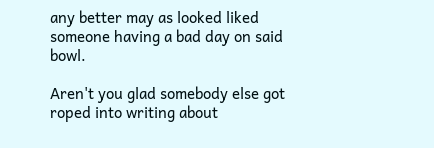any better may as looked liked someone having a bad day on said bowl.

Aren't you glad somebody else got roped into writing about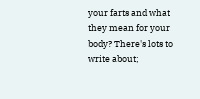your farts and what they mean for your body? There's lots to write about;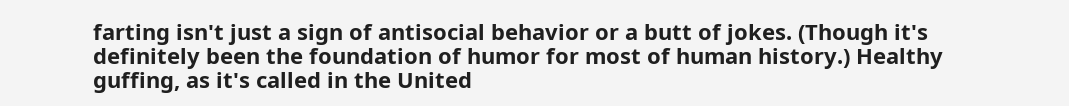farting isn't just a sign of antisocial behavior or a butt of jokes. (Though it's definitely been the foundation of humor for most of human history.) Healthy guffing, as it's called in the United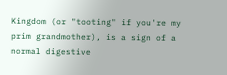Kingdom (or "tooting" if you're my prim grandmother), is a sign of a normal digestive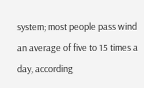system; most people pass wind an average of five to 15 times a day, according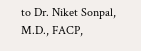to Dr. Niket Sonpal, M.D., FACP,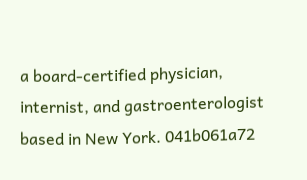a board-certified physician, internist, and gastroenterologist based in New York. 041b061a72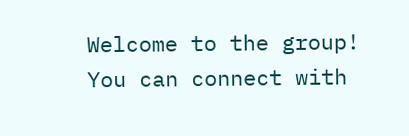Welcome to the group! You can connect with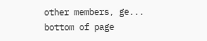other members, ge...
bottom of page